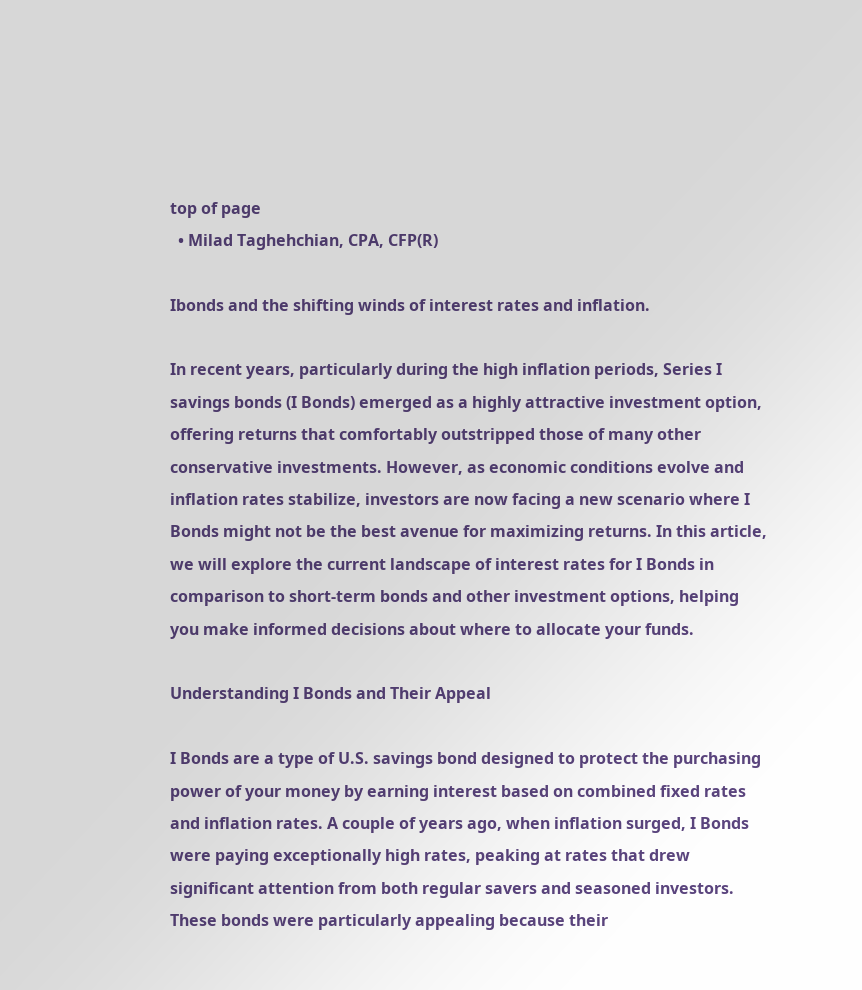top of page
  • Milad Taghehchian, CPA, CFP(R)

Ibonds and the shifting winds of interest rates and inflation.

In recent years, particularly during the high inflation periods, Series I savings bonds (I Bonds) emerged as a highly attractive investment option, offering returns that comfortably outstripped those of many other conservative investments. However, as economic conditions evolve and inflation rates stabilize, investors are now facing a new scenario where I Bonds might not be the best avenue for maximizing returns. In this article, we will explore the current landscape of interest rates for I Bonds in comparison to short-term bonds and other investment options, helping you make informed decisions about where to allocate your funds.

Understanding I Bonds and Their Appeal

I Bonds are a type of U.S. savings bond designed to protect the purchasing power of your money by earning interest based on combined fixed rates and inflation rates. A couple of years ago, when inflation surged, I Bonds were paying exceptionally high rates, peaking at rates that drew significant attention from both regular savers and seasoned investors. These bonds were particularly appealing because their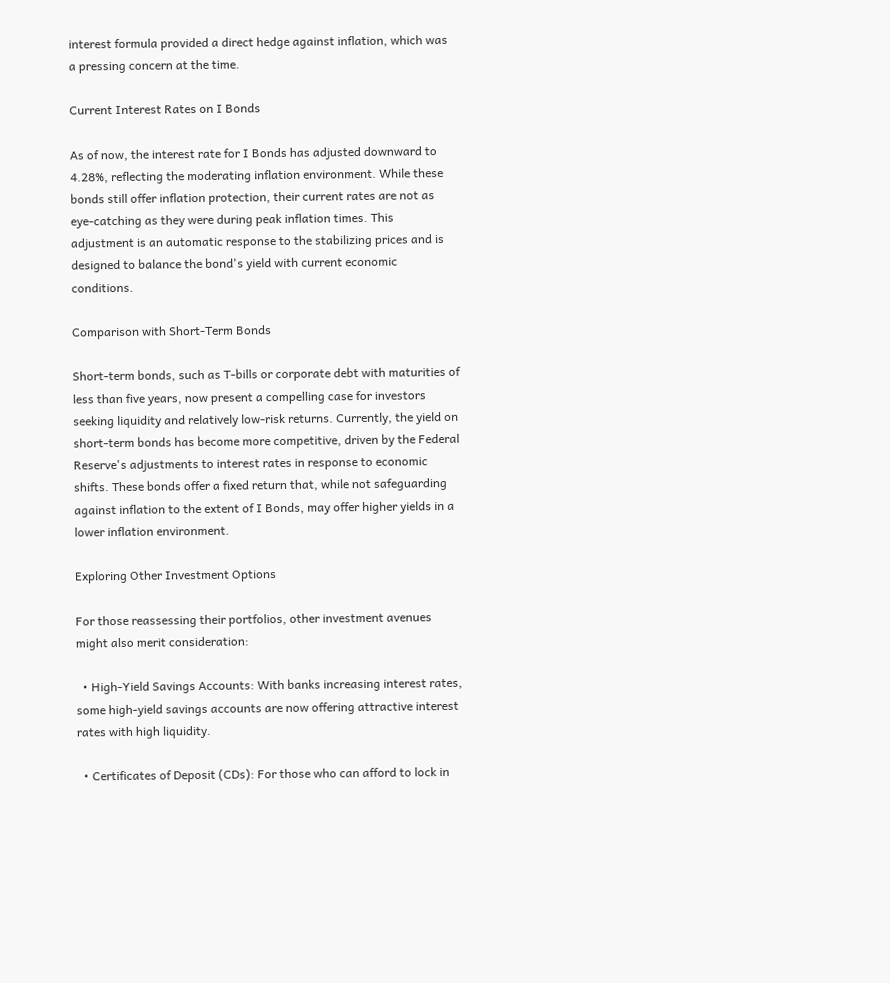interest formula provided a direct hedge against inflation, which was a pressing concern at the time.

Current Interest Rates on I Bonds

As of now, the interest rate for I Bonds has adjusted downward to 4.28%, reflecting the moderating inflation environment. While these bonds still offer inflation protection, their current rates are not as eye-catching as they were during peak inflation times. This adjustment is an automatic response to the stabilizing prices and is designed to balance the bond's yield with current economic conditions.

Comparison with Short-Term Bonds

Short-term bonds, such as T-bills or corporate debt with maturities of less than five years, now present a compelling case for investors seeking liquidity and relatively low-risk returns. Currently, the yield on short-term bonds has become more competitive, driven by the Federal Reserve's adjustments to interest rates in response to economic shifts. These bonds offer a fixed return that, while not safeguarding against inflation to the extent of I Bonds, may offer higher yields in a lower inflation environment.

Exploring Other Investment Options

For those reassessing their portfolios, other investment avenues might also merit consideration:

  • High-Yield Savings Accounts: With banks increasing interest rates, some high-yield savings accounts are now offering attractive interest rates with high liquidity.

  • Certificates of Deposit (CDs): For those who can afford to lock in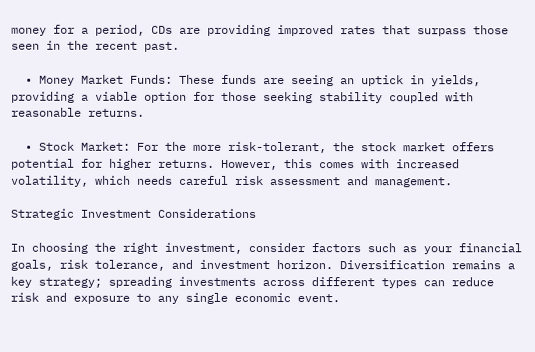money for a period, CDs are providing improved rates that surpass those seen in the recent past.

  • Money Market Funds: These funds are seeing an uptick in yields, providing a viable option for those seeking stability coupled with reasonable returns.

  • Stock Market: For the more risk-tolerant, the stock market offers potential for higher returns. However, this comes with increased volatility, which needs careful risk assessment and management.

Strategic Investment Considerations

In choosing the right investment, consider factors such as your financial goals, risk tolerance, and investment horizon. Diversification remains a key strategy; spreading investments across different types can reduce risk and exposure to any single economic event.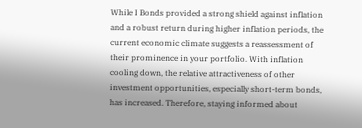While I Bonds provided a strong shield against inflation and a robust return during higher inflation periods, the current economic climate suggests a reassessment of their prominence in your portfolio. With inflation cooling down, the relative attractiveness of other investment opportunities, especially short-term bonds, has increased. Therefore, staying informed about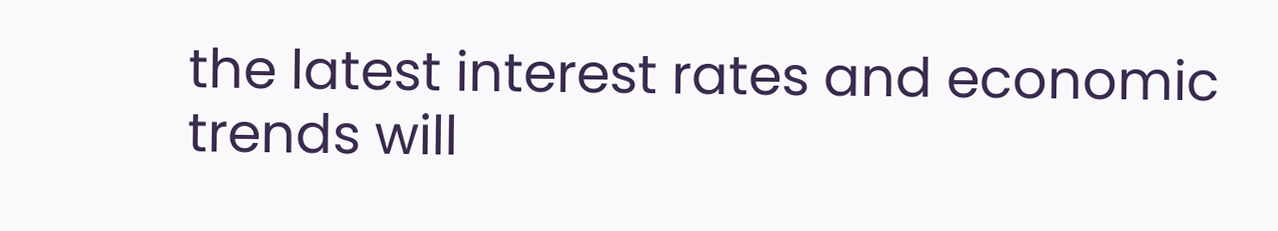the latest interest rates and economic trends will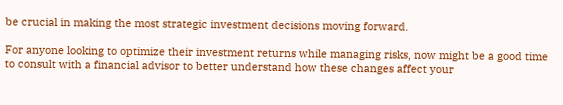be crucial in making the most strategic investment decisions moving forward.

For anyone looking to optimize their investment returns while managing risks, now might be a good time to consult with a financial advisor to better understand how these changes affect your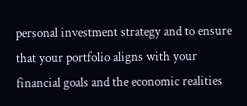personal investment strategy and to ensure that your portfolio aligns with your financial goals and the economic realities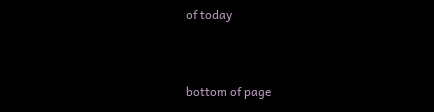of today


bottom of page